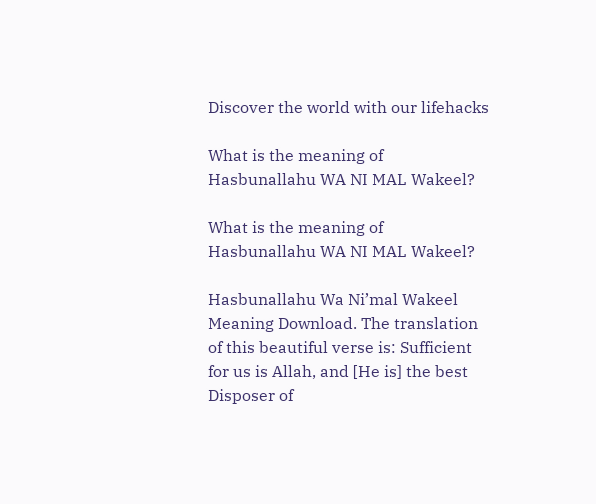Discover the world with our lifehacks

What is the meaning of Hasbunallahu WA NI MAL Wakeel?

What is the meaning of Hasbunallahu WA NI MAL Wakeel?

Hasbunallahu Wa Ni’mal Wakeel Meaning Download. The translation of this beautiful verse is: Sufficient for us is Allah, and [He is] the best Disposer of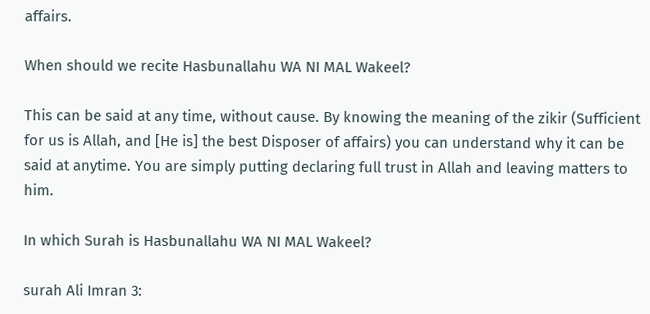affairs.

When should we recite Hasbunallahu WA NI MAL Wakeel?

This can be said at any time, without cause. By knowing the meaning of the zikir (Sufficient for us is Allah, and [He is] the best Disposer of affairs) you can understand why it can be said at anytime. You are simply putting declaring full trust in Allah and leaving matters to him.

In which Surah is Hasbunallahu WA NI MAL Wakeel?

surah Ali Imran 3: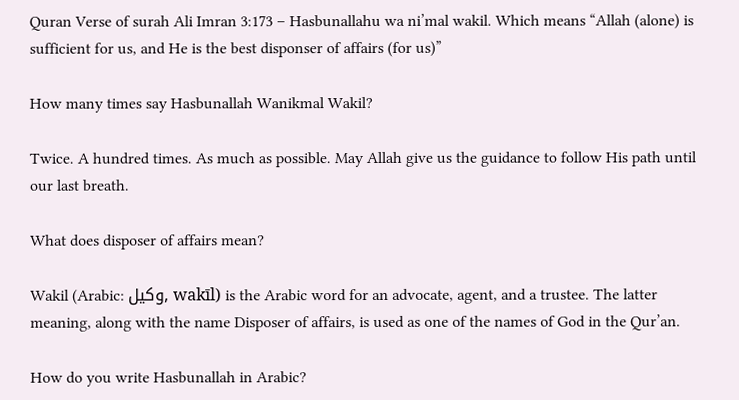Quran Verse of surah Ali Imran 3:173 – Hasbunallahu wa ni’mal wakil. Which means “Allah (alone) is sufficient for us, and He is the best disponser of affairs (for us)”

How many times say Hasbunallah Wanikmal Wakil?

Twice. A hundred times. As much as possible. May Allah give us the guidance to follow His path until our last breath.

What does disposer of affairs mean?

Wakil (Arabic: وكيل, wakīl) is the Arabic word for an advocate, agent, and a trustee. The latter meaning, along with the name Disposer of affairs, is used as one of the names of God in the Qur’an.

How do you write Hasbunallah in Arabic?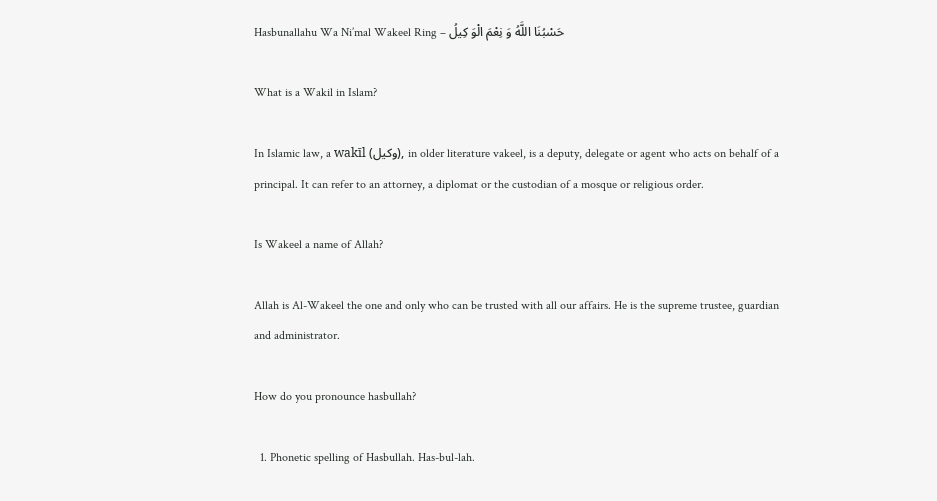Hasbunallahu Wa Ni’mal Wakeel Ring – حَسْبُنَا اللَّهُ وَ نِعْمَ الْوَ كِيلُ

What is a Wakil in Islam?

In Islamic law, a wakīl (وكيل), in older literature vakeel, is a deputy, delegate or agent who acts on behalf of a principal. It can refer to an attorney, a diplomat or the custodian of a mosque or religious order.

Is Wakeel a name of Allah?

Allah is Al-Wakeel the one and only who can be trusted with all our affairs. He is the supreme trustee, guardian and administrator.

How do you pronounce hasbullah?

  1. Phonetic spelling of Hasbullah. Has-bul-lah.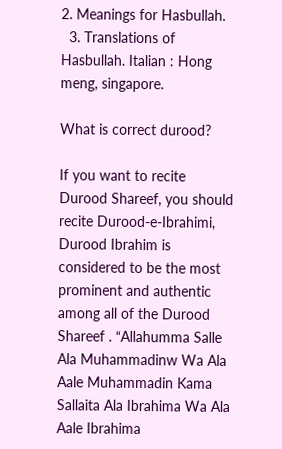2. Meanings for Hasbullah.
  3. Translations of Hasbullah. Italian : Hong meng, singapore.

What is correct durood?

If you want to recite Durood Shareef, you should recite Durood-e-Ibrahimi, Durood Ibrahim is considered to be the most prominent and authentic among all of the Durood Shareef . “Allahumma Salle Ala Muhammadinw Wa Ala Aale Muhammadin Kama Sallaita Ala Ibrahima Wa Ala Aale Ibrahima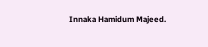Innaka Hamidum Majeed.